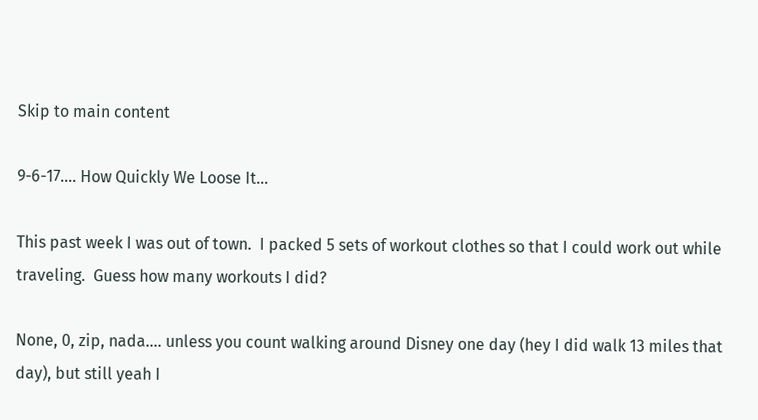Skip to main content

9-6-17…. How Quickly We Loose It…

This past week I was out of town.  I packed 5 sets of workout clothes so that I could work out while traveling.  Guess how many workouts I did?

None, 0, zip, nada…. unless you count walking around Disney one day (hey I did walk 13 miles that day), but still yeah I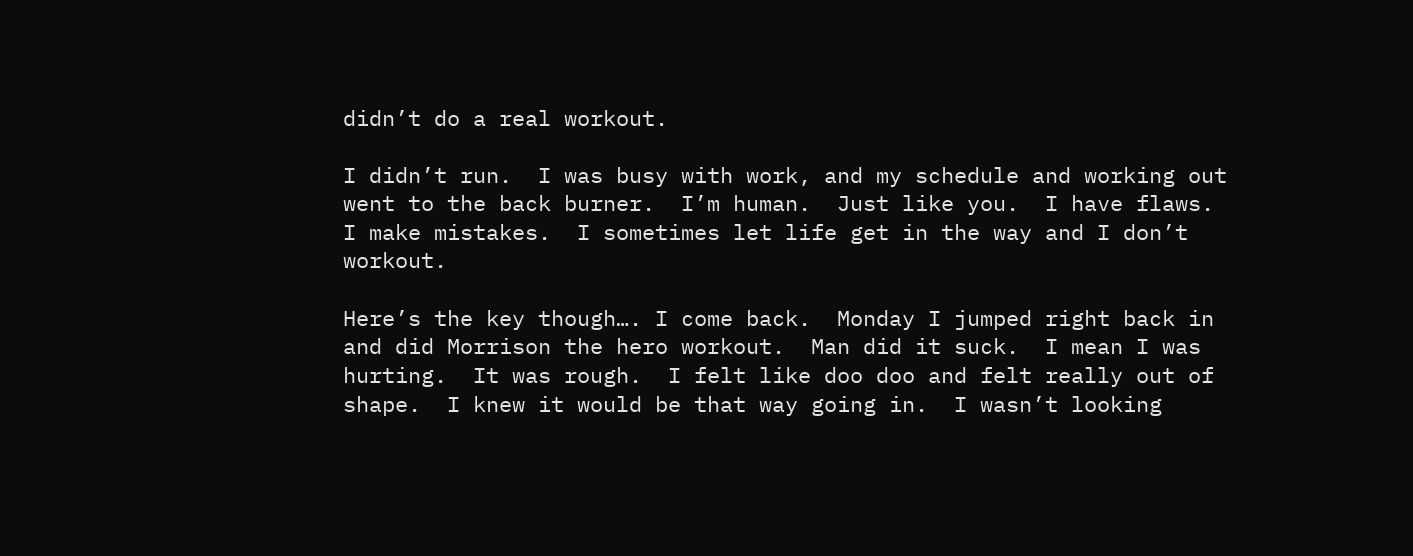didn’t do a real workout.

I didn’t run.  I was busy with work, and my schedule and working out went to the back burner.  I’m human.  Just like you.  I have flaws.  I make mistakes.  I sometimes let life get in the way and I don’t workout.

Here’s the key though…. I come back.  Monday I jumped right back in and did Morrison the hero workout.  Man did it suck.  I mean I was hurting.  It was rough.  I felt like doo doo and felt really out of shape.  I knew it would be that way going in.  I wasn’t looking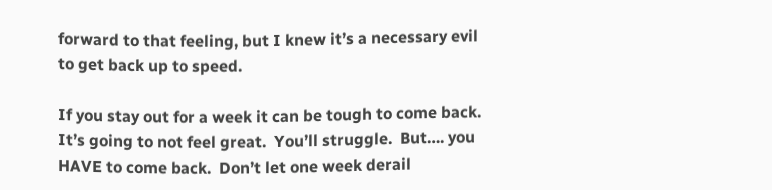forward to that feeling, but I knew it’s a necessary evil to get back up to speed.

If you stay out for a week it can be tough to come back.  It’s going to not feel great.  You’ll struggle.  But…. you HAVE to come back.  Don’t let one week derail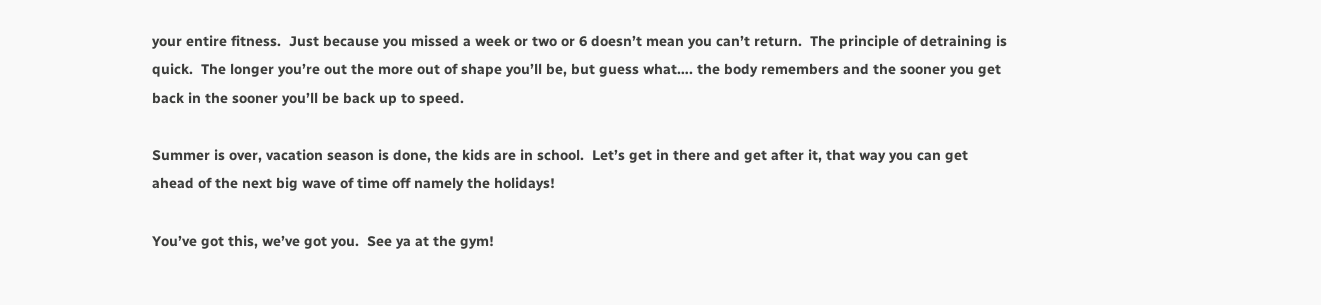your entire fitness.  Just because you missed a week or two or 6 doesn’t mean you can’t return.  The principle of detraining is quick.  The longer you’re out the more out of shape you’ll be, but guess what…. the body remembers and the sooner you get back in the sooner you’ll be back up to speed.

Summer is over, vacation season is done, the kids are in school.  Let’s get in there and get after it, that way you can get ahead of the next big wave of time off namely the holidays!

You’ve got this, we’ve got you.  See ya at the gym!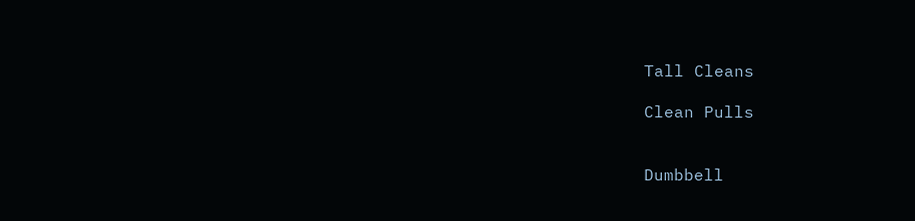Tall Cleans

Clean Pulls


Dumbbell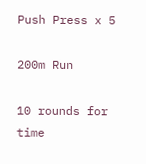Push Press x 5

200m Run

10 rounds for time